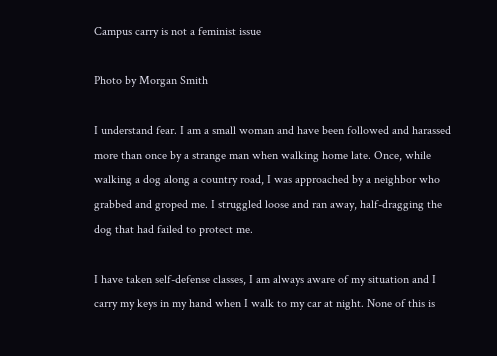Campus carry is not a feminist issue

Photo by Morgan Smith

I understand fear. I am a small woman and have been followed and harassed more than once by a strange man when walking home late. Once, while walking a dog along a country road, I was approached by a neighbor who grabbed and groped me. I struggled loose and ran away, half-dragging the dog that had failed to protect me.

I have taken self-defense classes, I am always aware of my situation and I carry my keys in my hand when I walk to my car at night. None of this is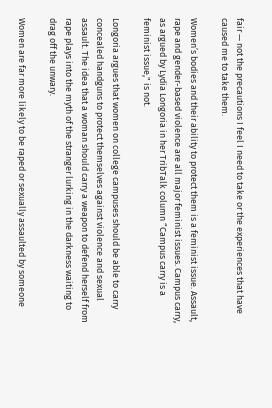fair — not the precautions I feel I need to take or the experiences that have caused me to take them.

Women’s bodies and their ability to protect them is a feminist issue. Assault, rape and gender-based violence are all major feminist issues. Campus carry, as argued by Lydia Longoria in her TribTalk column “Campus carry is a feminist issue," is not.

Longoria argues that women on college campuses should be able to carry concealed handguns to protect themselves against violence and sexual assault. The idea that a woman should carry a weapon to defend herself from rape plays into the myth of the stranger lurking in the darkness waiting to drag off the unwary.

Women are far more likely to be raped or sexually assaulted by someone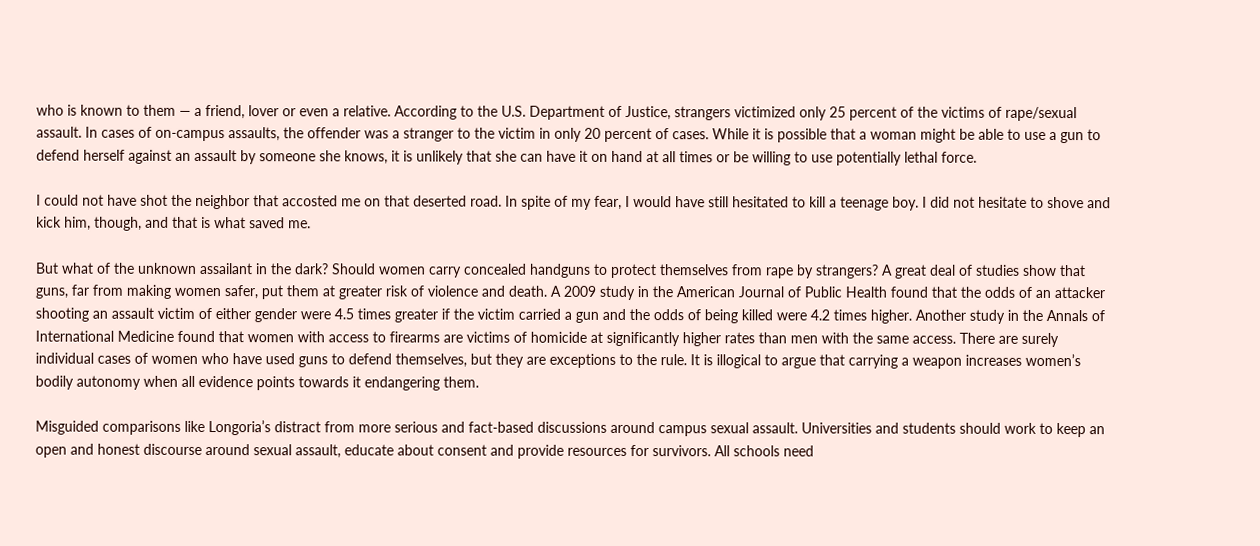who is known to them — a friend, lover or even a relative. According to the U.S. Department of Justice, strangers victimized only 25 percent of the victims of rape/sexual assault. In cases of on-campus assaults, the offender was a stranger to the victim in only 20 percent of cases. While it is possible that a woman might be able to use a gun to defend herself against an assault by someone she knows, it is unlikely that she can have it on hand at all times or be willing to use potentially lethal force.

I could not have shot the neighbor that accosted me on that deserted road. In spite of my fear, I would have still hesitated to kill a teenage boy. I did not hesitate to shove and kick him, though, and that is what saved me.

But what of the unknown assailant in the dark? Should women carry concealed handguns to protect themselves from rape by strangers? A great deal of studies show that guns, far from making women safer, put them at greater risk of violence and death. A 2009 study in the American Journal of Public Health found that the odds of an attacker shooting an assault victim of either gender were 4.5 times greater if the victim carried a gun and the odds of being killed were 4.2 times higher. Another study in the Annals of International Medicine found that women with access to firearms are victims of homicide at significantly higher rates than men with the same access. There are surely individual cases of women who have used guns to defend themselves, but they are exceptions to the rule. It is illogical to argue that carrying a weapon increases women’s bodily autonomy when all evidence points towards it endangering them.

Misguided comparisons like Longoria’s distract from more serious and fact-based discussions around campus sexual assault. Universities and students should work to keep an open and honest discourse around sexual assault, educate about consent and provide resources for survivors. All schools need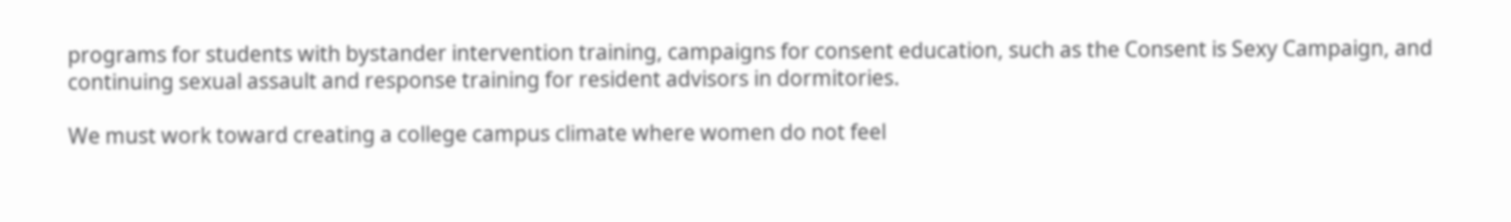programs for students with bystander intervention training, campaigns for consent education, such as the Consent is Sexy Campaign, and continuing sexual assault and response training for resident advisors in dormitories.

We must work toward creating a college campus climate where women do not feel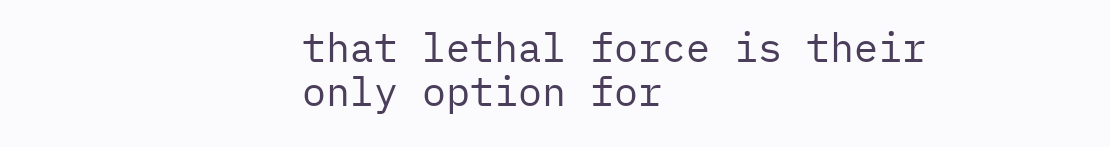that lethal force is their only option for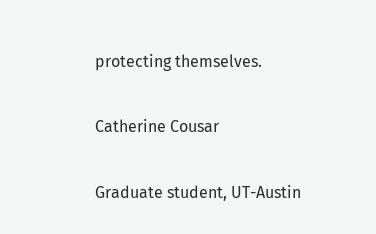protecting themselves.

Catherine Cousar

Graduate student, UT-Austin